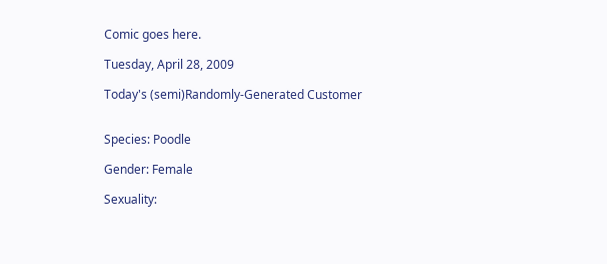Comic goes here.

Tuesday, April 28, 2009

Today's (semi)Randomly-Generated Customer


Species: Poodle

Gender: Female

Sexuality: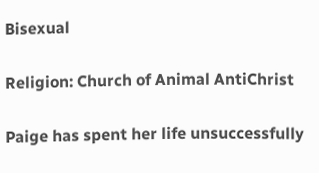Bisexual

Religion: Church of Animal AntiChrist

Paige has spent her life unsuccessfully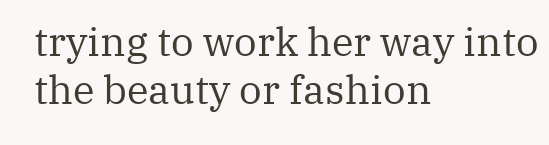trying to work her way into the beauty or fashion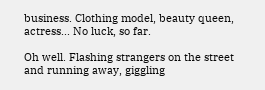business. Clothing model, beauty queen, actress... No luck, so far.

Oh well. Flashing strangers on the street and running away, giggling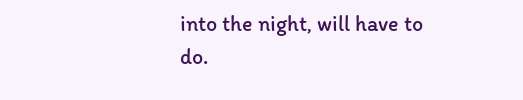into the night, will have to do.